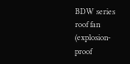BDW series roof fan (explosion-proof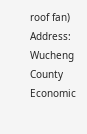roof fan)
Address: Wucheng County Economic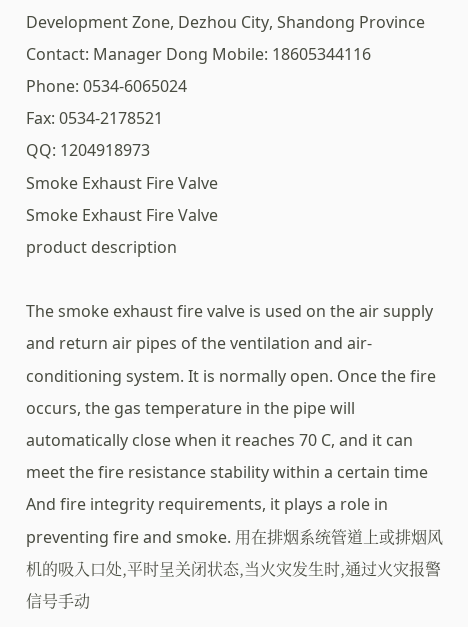Development Zone, Dezhou City, Shandong Province Contact: Manager Dong Mobile: 18605344116
Phone: 0534-6065024
Fax: 0534-2178521
QQ: 1204918973
Smoke Exhaust Fire Valve
Smoke Exhaust Fire Valve
product description

The smoke exhaust fire valve is used on the air supply and return air pipes of the ventilation and air-conditioning system. It is normally open. Once the fire occurs, the gas temperature in the pipe will automatically close when it reaches 70 C, and it can meet the fire resistance stability within a certain time And fire integrity requirements, it plays a role in preventing fire and smoke. 用在排烟系统管道上或排烟风机的吸入口处,平时呈关闭状态,当火灾发生时,通过火灾报警信号手动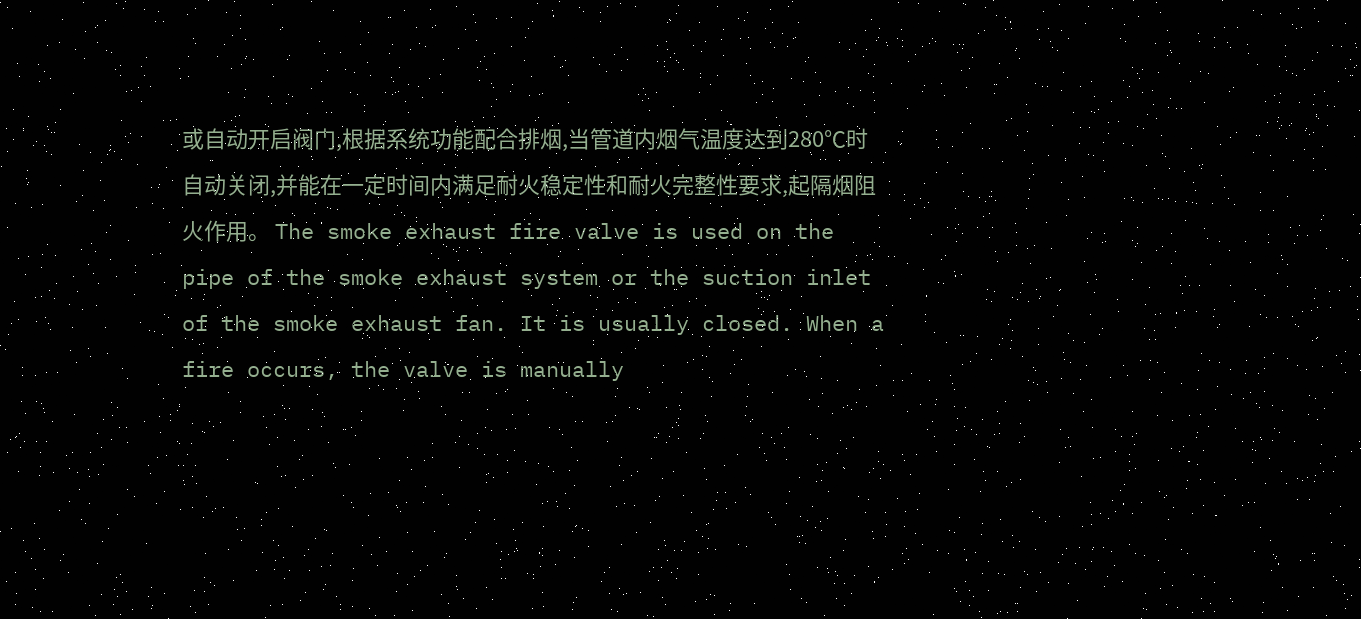或自动开启阀门,根据系统功能配合排烟,当管道内烟气温度达到280℃时自动关闭,并能在一定时间内满足耐火稳定性和耐火完整性要求,起隔烟阻火作用。 The smoke exhaust fire valve is used on the pipe of the smoke exhaust system or the suction inlet of the smoke exhaust fan. It is usually closed. When a fire occurs, the valve is manually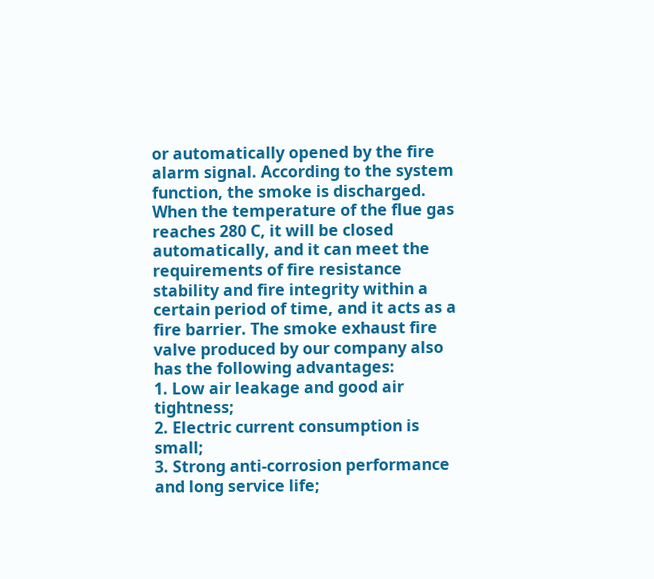or automatically opened by the fire alarm signal. According to the system function, the smoke is discharged. When the temperature of the flue gas reaches 280 C, it will be closed automatically, and it can meet the requirements of fire resistance stability and fire integrity within a certain period of time, and it acts as a fire barrier. The smoke exhaust fire valve produced by our company also has the following advantages:
1. Low air leakage and good air tightness;
2. Electric current consumption is small;
3. Strong anti-corrosion performance and long service life;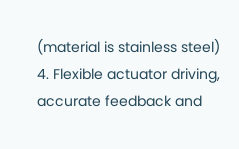(material is stainless steel)
4. Flexible actuator driving, accurate feedback and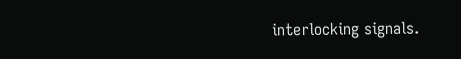interlocking signals.